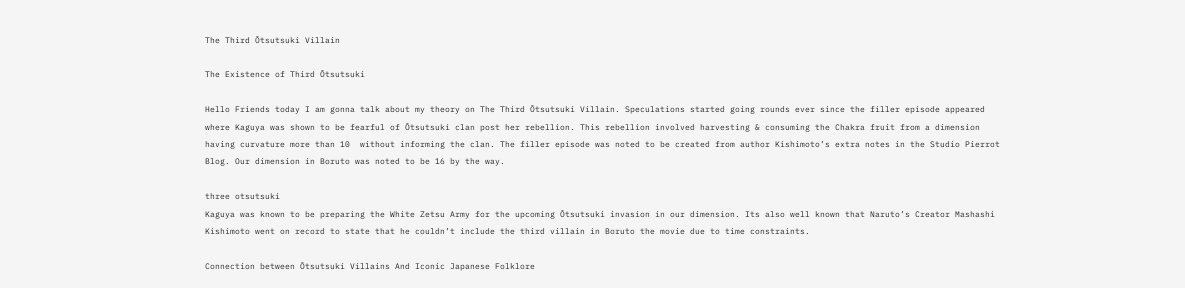The Third Ōtsutsuki Villain

The Existence of Third Ōtsutsuki

Hello Friends today I am gonna talk about my theory on The Third Ōtsutsuki Villain. Speculations started going rounds ever since the filler episode appeared where Kaguya was shown to be fearful of Ōtsutsuki clan post her rebellion. This rebellion involved harvesting & consuming the Chakra fruit from a dimension having curvature more than 10  without informing the clan. The filler episode was noted to be created from author Kishimoto’s extra notes in the Studio Pierrot Blog. Our dimension in Boruto was noted to be 16 by the way.

three otsutsuki
Kaguya was known to be preparing the White Zetsu Army for the upcoming Ōtsutsuki invasion in our dimension. Its also well known that Naruto’s Creator Mashashi Kishimoto went on record to state that he couldn’t include the third villain in Boruto the movie due to time constraints.

Connection between Ōtsutsuki Villains And Iconic Japanese Folklore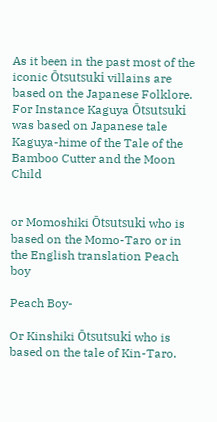As it been in the past most of the iconic Ōtsutsuki villains are based on the Japanese Folklore. For Instance Kaguya Ōtsutsuki was based on Japanese tale Kaguya-hime of the Tale of the Bamboo Cutter and the Moon Child


or Momoshiki Ōtsutsuki who is based on the Momo-Taro or in the English translation Peach boy

Peach Boy-

Or Kinshiki Ōtsutsuki who is based on the tale of Kin-Taro.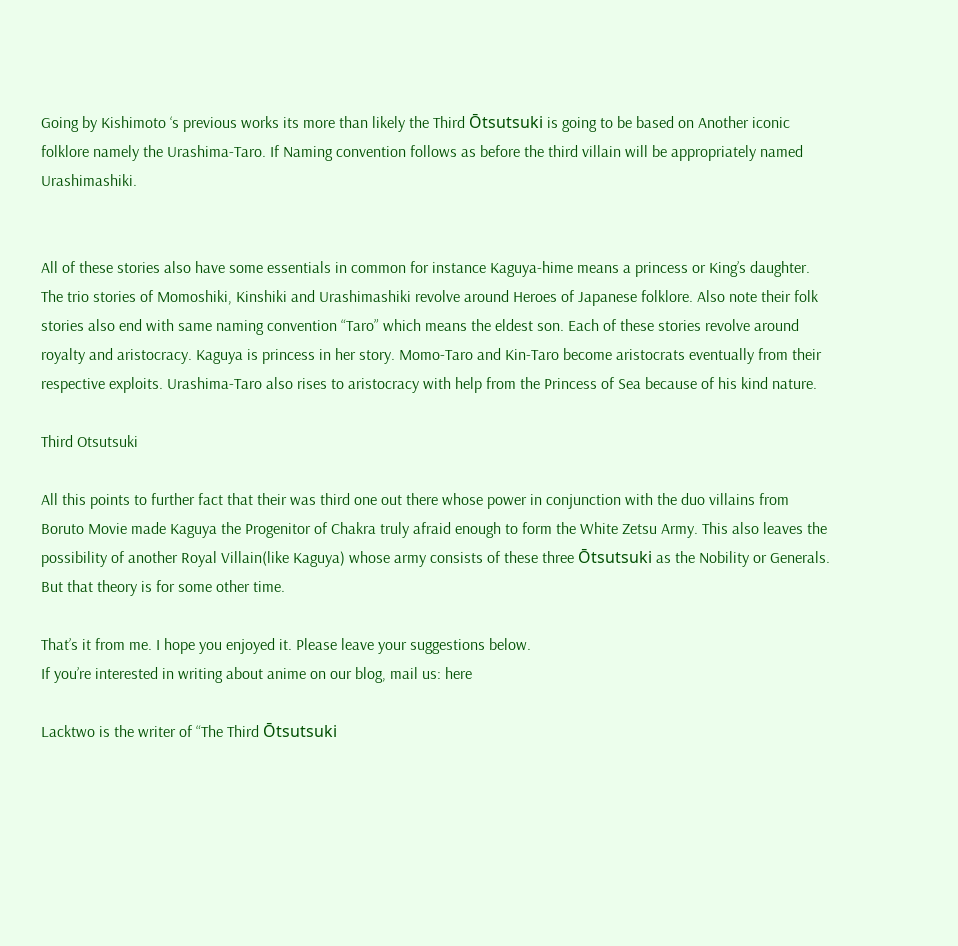Going by Kishimoto ‘s previous works its more than likely the Third Ōtsutsuki is going to be based on Another iconic folklore namely the Urashima-Taro. If Naming convention follows as before the third villain will be appropriately named Urashimashiki.


All of these stories also have some essentials in common for instance Kaguya-hime means a princess or King’s daughter. The trio stories of Momoshiki, Kinshiki and Urashimashiki revolve around Heroes of Japanese folklore. Also note their folk stories also end with same naming convention “Taro” which means the eldest son. Each of these stories revolve around royalty and aristocracy. Kaguya is princess in her story. Momo-Taro and Kin-Taro become aristocrats eventually from their respective exploits. Urashima-Taro also rises to aristocracy with help from the Princess of Sea because of his kind nature.

Third Otsutsuki

All this points to further fact that their was third one out there whose power in conjunction with the duo villains from Boruto Movie made Kaguya the Progenitor of Chakra truly afraid enough to form the White Zetsu Army. This also leaves the possibility of another Royal Villain(like Kaguya) whose army consists of these three Ōtsutsuki as the Nobility or Generals. But that theory is for some other time.

That’s it from me. I hope you enjoyed it. Please leave your suggestions below.
If you’re interested in writing about anime on our blog, mail us: here

Lacktwo is the writer of “The Third Ōtsutsuki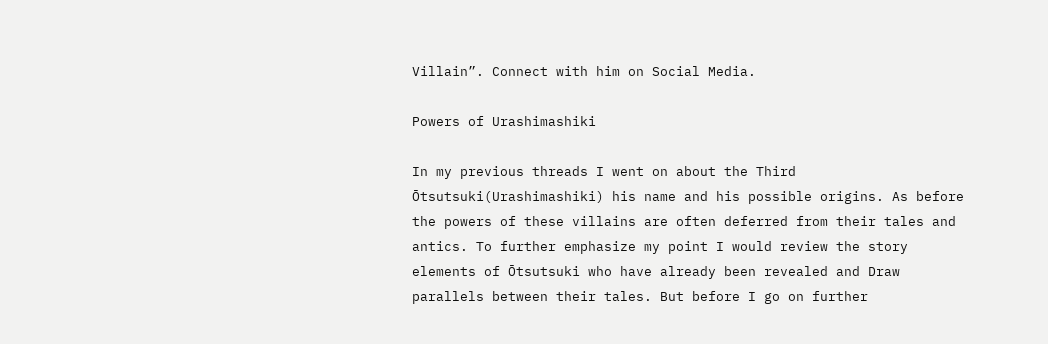Villain”. Connect with him on Social Media.

Powers of Urashimashiki

In my previous threads I went on about the Third Ōtsutsuki(Urashimashiki) his name and his possible origins. As before the powers of these villains are often deferred from their tales and antics. To further emphasize my point I would review the story elements of Ōtsutsuki who have already been revealed and Draw parallels between their tales. But before I go on further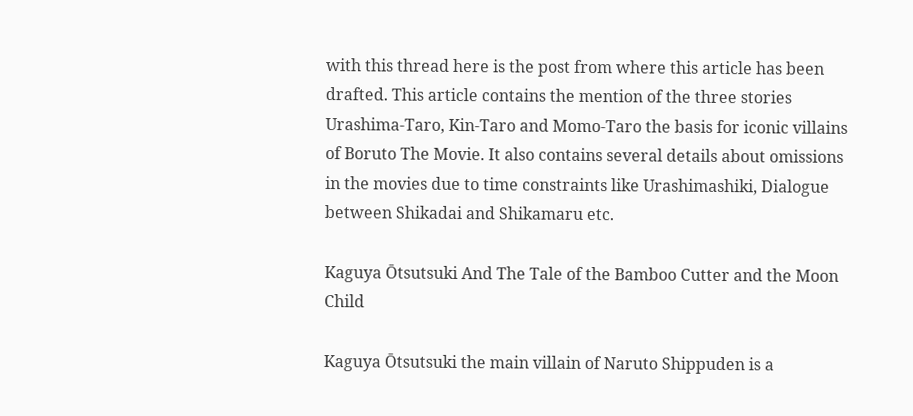with this thread here is the post from where this article has been drafted. This article contains the mention of the three stories Urashima-Taro, Kin-Taro and Momo-Taro the basis for iconic villains of Boruto The Movie. It also contains several details about omissions in the movies due to time constraints like Urashimashiki, Dialogue between Shikadai and Shikamaru etc.

Kaguya Ōtsutsuki And The Tale of the Bamboo Cutter and the Moon Child

Kaguya Ōtsutsuki the main villain of Naruto Shippuden is a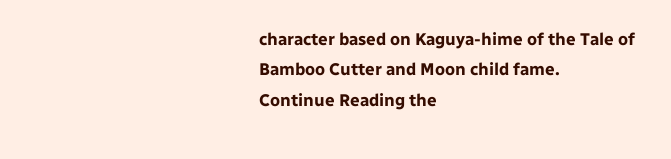character based on Kaguya-hime of the Tale of Bamboo Cutter and Moon child fame.
Continue Reading the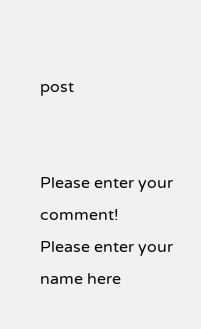post


Please enter your comment!
Please enter your name here